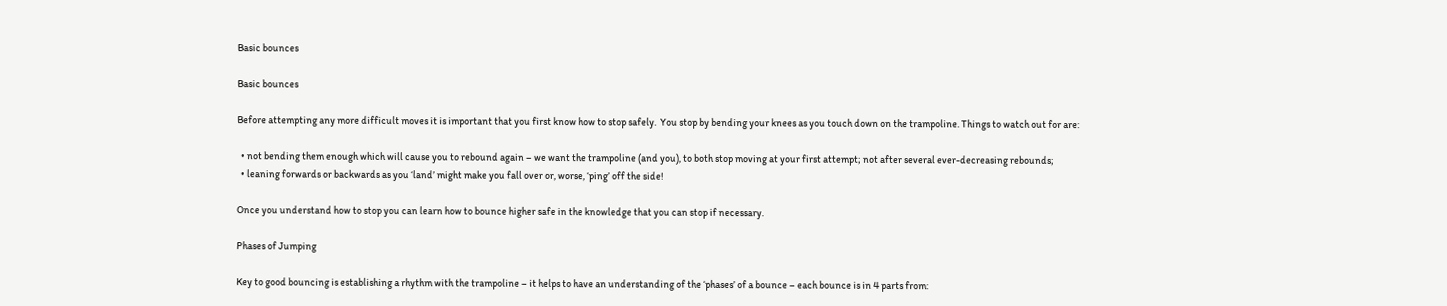Basic bounces

Basic bounces

Before attempting any more difficult moves it is important that you first know how to stop safely.  You stop by bending your knees as you touch down on the trampoline. Things to watch out for are:

  • not bending them enough which will cause you to rebound again – we want the trampoline (and you), to both stop moving at your first attempt; not after several ever-decreasing rebounds;
  • leaning forwards or backwards as you ‘land’ might make you fall over or, worse, ‘ping’ off the side!

Once you understand how to stop you can learn how to bounce higher safe in the knowledge that you can stop if necessary.

Phases of Jumping

Key to good bouncing is establishing a rhythm with the trampoline – it helps to have an understanding of the ‘phases’ of a bounce – each bounce is in 4 parts from: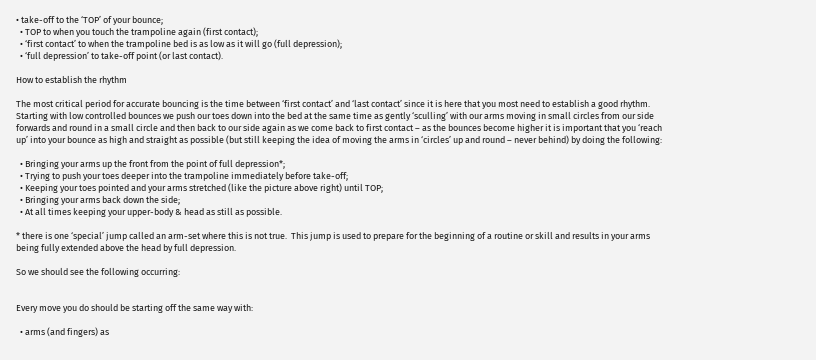• take-off to the ‘TOP’ of your bounce;
  • TOP to when you touch the trampoline again (first contact);
  • ‘first contact’ to when the trampoline bed is as low as it will go (full depression);
  • ‘full depression’ to take-off point (or last contact).

How to establish the rhythm

The most critical period for accurate bouncing is the time between ‘first contact’ and ‘last contact’ since it is here that you most need to establish a good rhythm.  Starting with low controlled bounces we push our toes down into the bed at the same time as gently ‘sculling’ with our arms moving in small circles from our side forwards and round in a small circle and then back to our side again as we come back to first contact – as the bounces become higher it is important that you ‘reach up’ into your bounce as high and straight as possible (but still keeping the idea of moving the arms in ‘circles’ up and round – never behind) by doing the following:

  • Bringing your arms up the front from the point of full depression*;
  • Trying to push your toes deeper into the trampoline immediately before take-off;
  • Keeping your toes pointed and your arms stretched (like the picture above right) until TOP;
  • Bringing your arms back down the side;
  • At all times keeping your upper-body & head as still as possible.

* there is one ‘special’ jump called an arm-set where this is not true.  This jump is used to prepare for the beginning of a routine or skill and results in your arms being fully extended above the head by full depression.

So we should see the following occurring:


Every move you do should be starting off the same way with:

  • arms (and fingers) as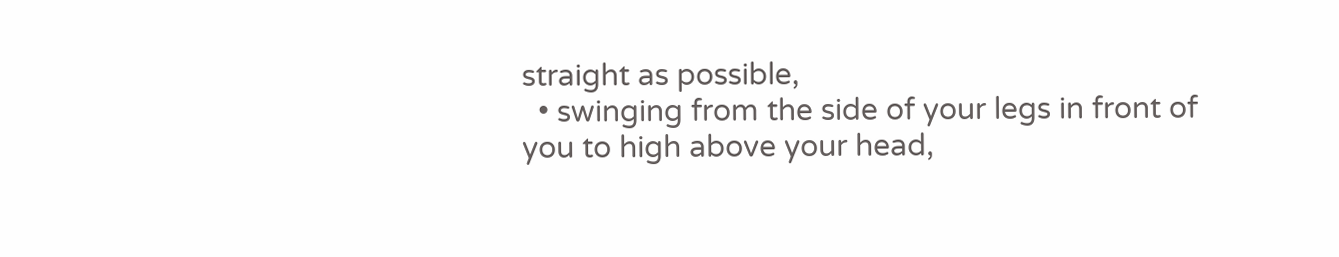straight as possible,
  • swinging from the side of your legs in front of you to high above your head,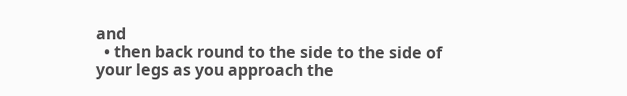and
  • then back round to the side to the side of your legs as you approach the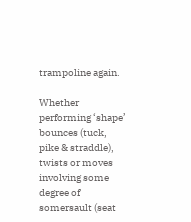trampoline again.

Whether performing ‘shape’ bounces (tuck, pike & straddle), twists or moves involving some degree of somersault (seat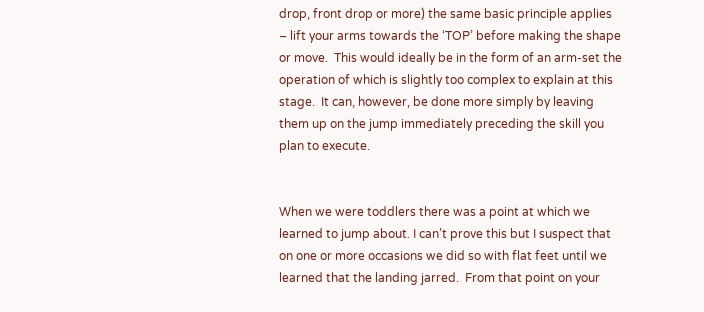drop, front drop or more) the same basic principle applies – lift your arms towards the ‘TOP’ before making the shape or move.  This would ideally be in the form of an arm-set the operation of which is slightly too complex to explain at this stage.  It can, however, be done more simply by leaving them up on the jump immediately preceding the skill you plan to execute.


When we were toddlers there was a point at which we learned to jump about. I can’t prove this but I suspect that on one or more occasions we did so with flat feet until we learned that the landing jarred.  From that point on your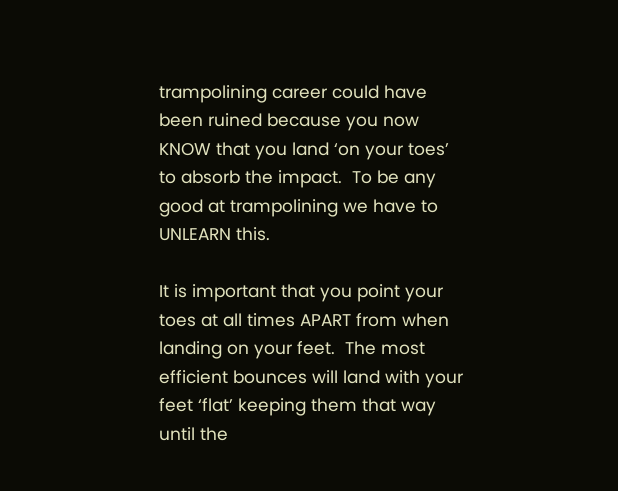trampolining career could have been ruined because you now KNOW that you land ‘on your toes’ to absorb the impact.  To be any good at trampolining we have to UNLEARN this.

It is important that you point your toes at all times APART from when landing on your feet.  The most efficient bounces will land with your feet ‘flat’ keeping them that way until the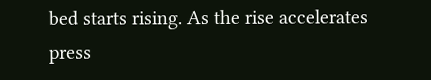bed starts rising. As the rise accelerates press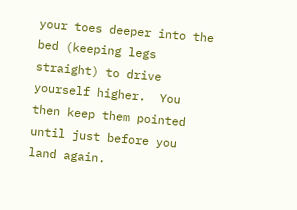your toes deeper into the bed (keeping legs straight) to drive yourself higher.  You then keep them pointed until just before you land again.